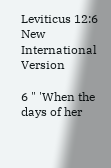Leviticus 12:6 New International Version

6 " 'When the days of her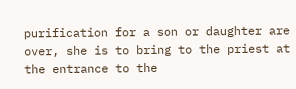purification for a son or daughter are over, she is to bring to the priest at the entrance to the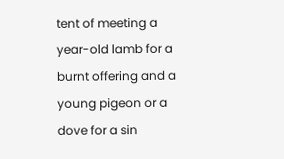tent of meeting a year-old lamb for a burnt offering and a young pigeon or a dove for a sin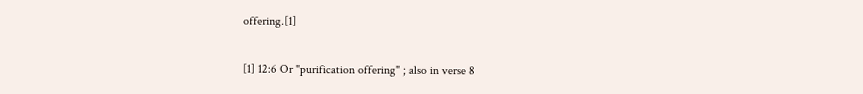offering.[1]


[1] 12:6 Or "purification offering" ; also in verse 8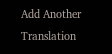Add Another Translation